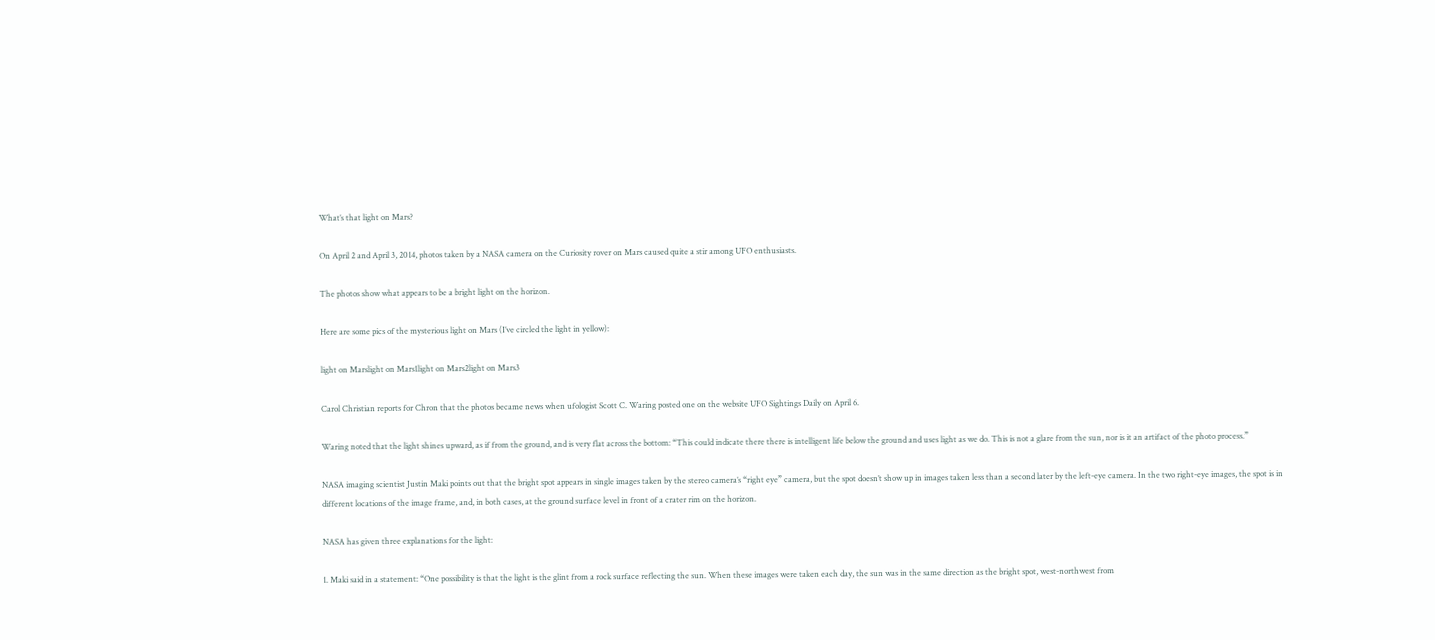What’s that light on Mars?

On April 2 and April 3, 2014, photos taken by a NASA camera on the Curiosity rover on Mars caused quite a stir among UFO enthusiasts.

The photos show what appears to be a bright light on the horizon.

Here are some pics of the mysterious light on Mars (I’ve circled the light in yellow):

light on Marslight on Mars1light on Mars2light on Mars3

Carol Christian reports for Chron that the photos became news when ufologist Scott C. Waring posted one on the website UFO Sightings Daily on April 6.

Waring noted that the light shines upward, as if from the ground, and is very flat across the bottom: “This could indicate there there is intelligent life below the ground and uses light as we do. This is not a glare from the sun, nor is it an artifact of the photo process.”

NASA imaging scientist Justin Maki points out that the bright spot appears in single images taken by the stereo camera’s “right eye” camera, but the spot doesn’t show up in images taken less than a second later by the left-eye camera. In the two right-eye images, the spot is in different locations of the image frame, and, in both cases, at the ground surface level in front of a crater rim on the horizon.

NASA has given three explanations for the light:

1. Maki said in a statement: “One possibility is that the light is the glint from a rock surface reflecting the sun. When these images were taken each day, the sun was in the same direction as the bright spot, west-northwest from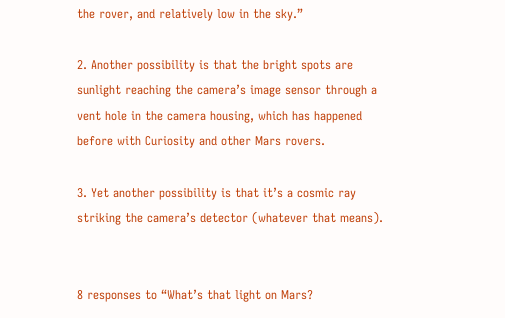the rover, and relatively low in the sky.”

2. Another possibility is that the bright spots are sunlight reaching the camera’s image sensor through a vent hole in the camera housing, which has happened before with Curiosity and other Mars rovers.

3. Yet another possibility is that it’s a cosmic ray striking the camera’s detector (whatever that means).


8 responses to “What’s that light on Mars?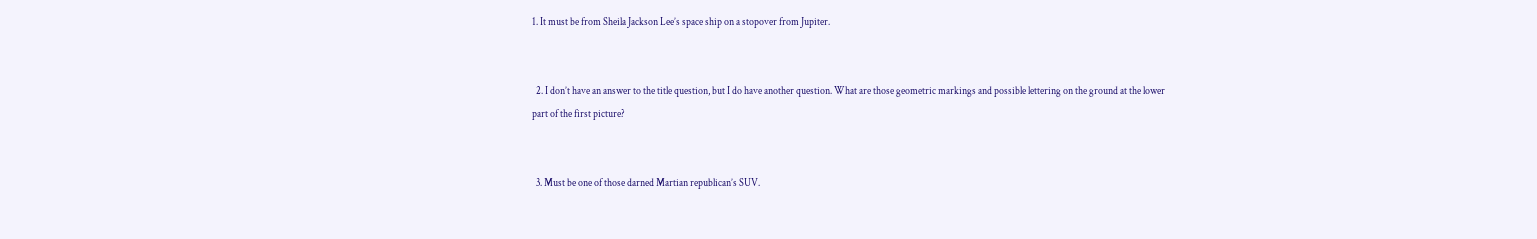1. It must be from Sheila Jackson Lee’s space ship on a stopover from Jupiter.


  2. I don’t have an answer to the title question, but I do have another question. What are those geometric markings and possible lettering on the ground at the lower part of the first picture?


  3. Must be one of those darned Martian republican’s SUV.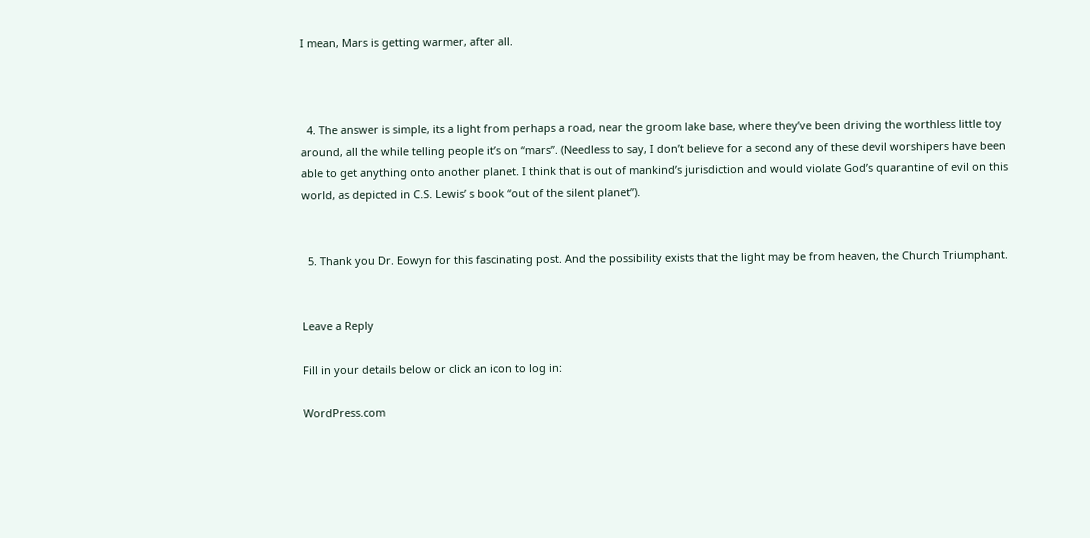I mean, Mars is getting warmer, after all.



  4. The answer is simple, its a light from perhaps a road, near the groom lake base, where they’ve been driving the worthless little toy around, all the while telling people it’s on “mars”. (Needless to say, I don’t believe for a second any of these devil worshipers have been able to get anything onto another planet. I think that is out of mankind’s jurisdiction and would violate God’s quarantine of evil on this world, as depicted in C.S. Lewis’ s book “out of the silent planet”).


  5. Thank you Dr. Eowyn for this fascinating post. And the possibility exists that the light may be from heaven, the Church Triumphant.


Leave a Reply

Fill in your details below or click an icon to log in:

WordPress.com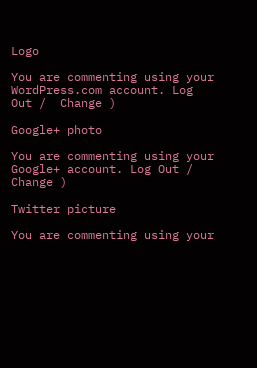Logo

You are commenting using your WordPress.com account. Log Out /  Change )

Google+ photo

You are commenting using your Google+ account. Log Out /  Change )

Twitter picture

You are commenting using your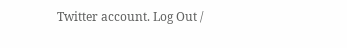Twitter account. Log Out /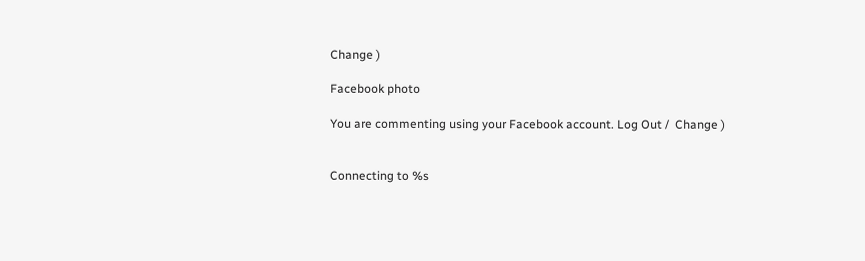Change )

Facebook photo

You are commenting using your Facebook account. Log Out /  Change )


Connecting to %s